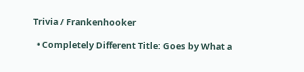Trivia / Frankenhooker

  • Completely Different Title: Goes by What a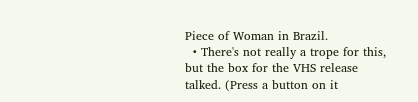Piece of Woman in Brazil.
  • There's not really a trope for this, but the box for the VHS release talked. (Press a button on it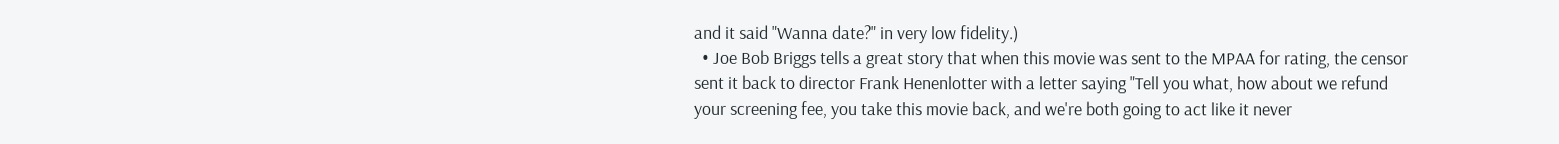and it said "Wanna date?" in very low fidelity.)
  • Joe Bob Briggs tells a great story that when this movie was sent to the MPAA for rating, the censor sent it back to director Frank Henenlotter with a letter saying "Tell you what, how about we refund your screening fee, you take this movie back, and we're both going to act like it never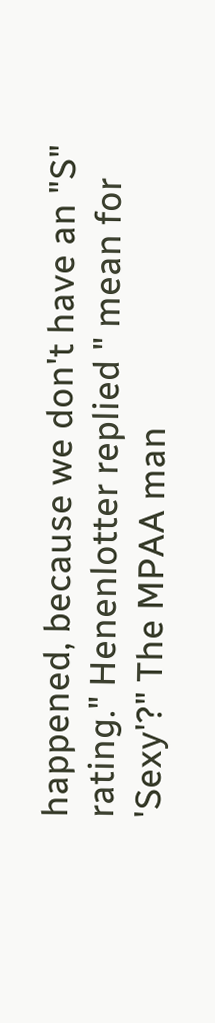happened, because we don't have an "S" rating." Henenlotter replied " mean for 'Sexy'?" The MPAA man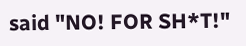said "NO! FOR SH*T!"